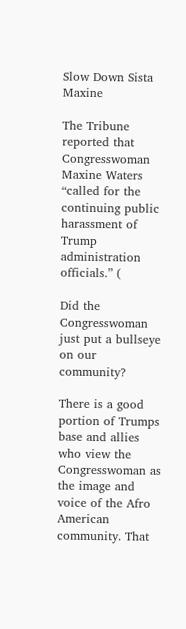Slow Down Sista Maxine

The Tribune reported that Congresswoman Maxine Waters “called for the continuing public harassment of Trump administration officials.” (

Did the Congresswoman just put a bullseye on our community?

There is a good portion of Trumps base and allies who view the Congresswoman as the image and voice of the Afro American community. That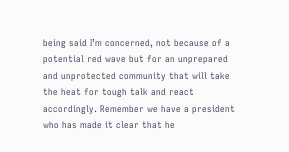being said I’m concerned, not because of a potential red wave but for an unprepared and unprotected community that will take the heat for tough talk and react accordingly. Remember we have a president who has made it clear that he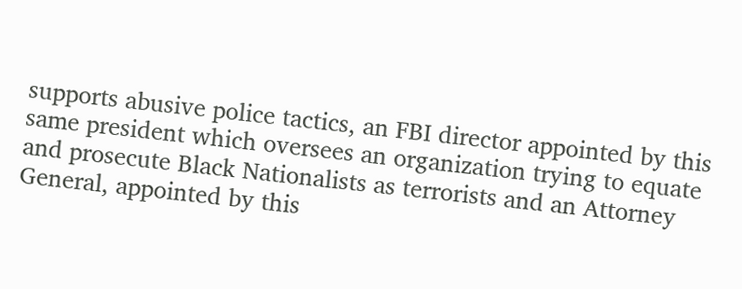supports abusive police tactics, an FBI director appointed by this same president which oversees an organization trying to equate and prosecute Black Nationalists as terrorists and an Attorney General, appointed by this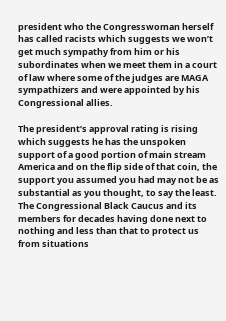president who the Congresswoman herself has called racists which suggests we won’t get much sympathy from him or his subordinates when we meet them in a court of law where some of the judges are MAGA sympathizers and were appointed by his Congressional allies.

The president’s approval rating is rising which suggests he has the unspoken support of a good portion of main stream America and on the flip side of that coin, the support you assumed you had may not be as substantial as you thought, to say the least. The Congressional Black Caucus and its members for decades having done next to nothing and less than that to protect us from situations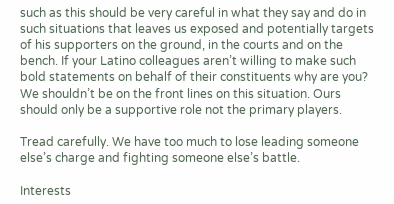such as this should be very careful in what they say and do in such situations that leaves us exposed and potentially targets of his supporters on the ground, in the courts and on the bench. If your Latino colleagues aren’t willing to make such bold statements on behalf of their constituents why are you? We shouldn’t be on the front lines on this situation. Ours should only be a supportive role not the primary players.

Tread carefully. We have too much to lose leading someone else’s charge and fighting someone else’s battle.

Interests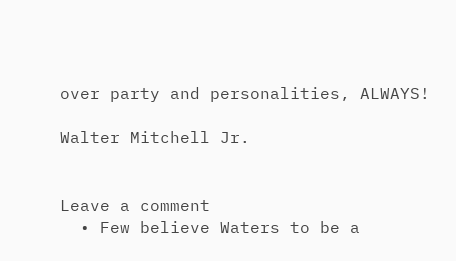over party and personalities, ALWAYS!

Walter Mitchell Jr.


Leave a comment
  • Few believe Waters to be a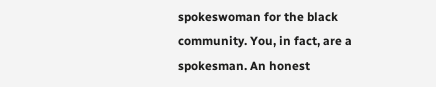spokeswoman for the black community. You, in fact, are a spokesman. An honest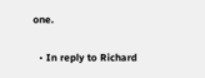one.

  • In reply to Richard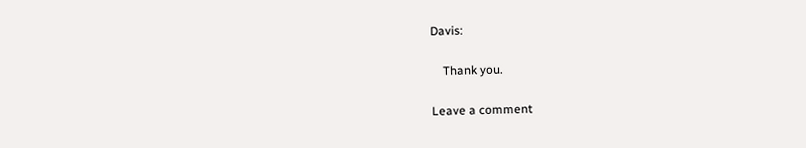Davis:

    Thank you.

Leave a comment